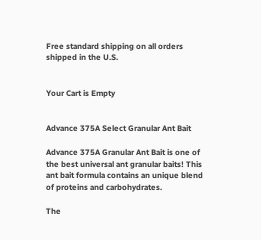Free standard shipping on all orders shipped in the U.S.


Your Cart is Empty


Advance 375A Select Granular Ant Bait

Advance 375A Granular Ant Bait is one of the best universal ant granular baits! This ant bait formula contains an unique blend of proteins and carbohydrates.

The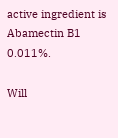active ingredient is Abamectin B1 0.011%.

Will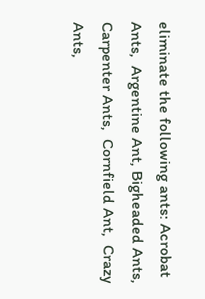eliminate the following ants: Acrobat Ants,  Argentine Ant, Bigheaded Ants, Carpenter Ants,  Cornfield Ant,  Crazy Ants,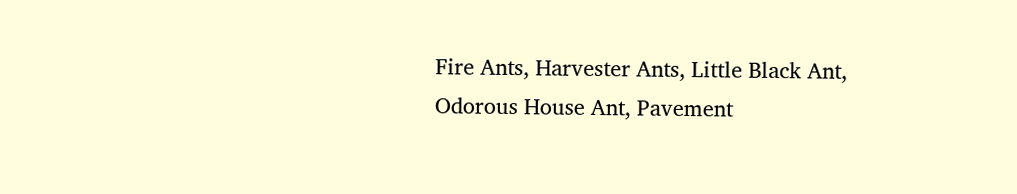Fire Ants, Harvester Ants, Little Black Ant, Odorous House Ant, Pavement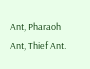Ant, Pharaoh Ant, Thief Ant.